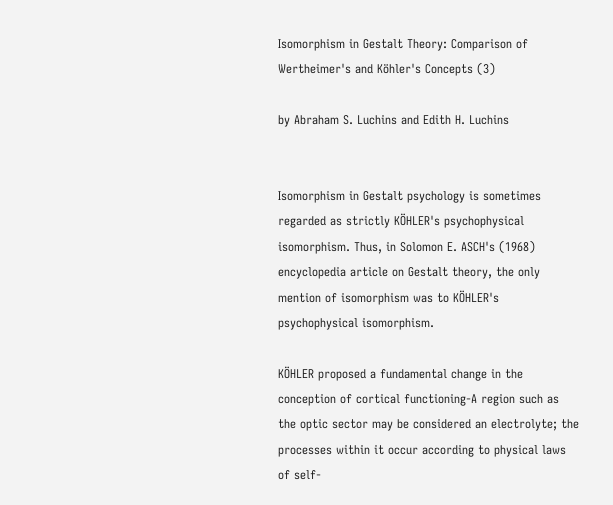Isomorphism in Gestalt Theory: Comparison of Wertheimer's and Köhler's Concepts (3)

by Abraham S. Luchins and Edith H. Luchins


Isomorphism in Gestalt psychology is sometimes regarded as strictly KÖHLER's psychophysical isomorphism. Thus, in Solomon E. ASCH's (1968) encyclopedia article on Gestalt theory, the only mention of isomorphism was to KÖHLER's psychophysical isomorphism.

KÖHLER proposed a fundamental change in the conception of cortical functioning-A region such as the optic sector may be considered an electrolyte; the processes within it occur according to physical laws of self-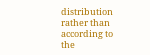distribution rather than according to the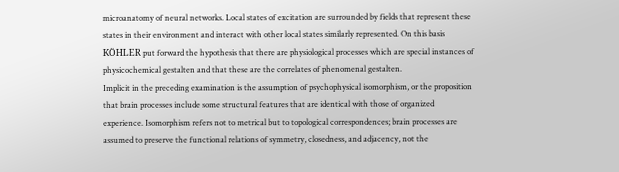microanatomy of neural networks. Local states of excitation are surrounded by fields that represent these states in their environment and interact with other local states similarly represented. On this basis KÖHLER put forward the hypothesis that there are physiological processes which are special instances of physicochemical gestalten and that these are the correlates of phenomenal gestalten.
Implicit in the preceding examination is the assumption of psychophysical isomorphism, or the proposition that brain processes include some structural features that are identical with those of organized experience. Isomorphism refers not to metrical but to topological correspondences; brain processes are assumed to preserve the functional relations of symmetry, closedness, and adjacency, not the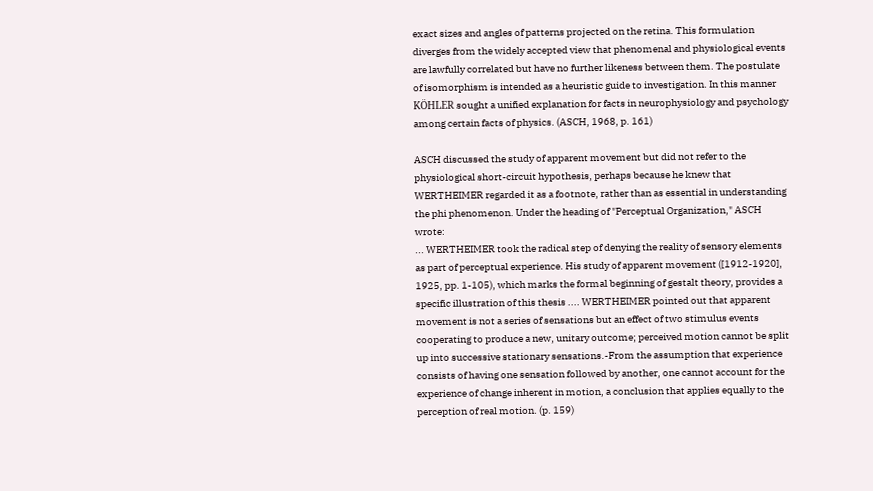exact sizes and angles of patterns projected on the retina. This formulation diverges from the widely accepted view that phenomenal and physiological events are lawfully correlated but have no further likeness between them. The postulate of isomorphism is intended as a heuristic guide to investigation. In this manner KÖHLER sought a unified explanation for facts in neurophysiology and psychology among certain facts of physics. (ASCH, 1968, p. 161)

ASCH discussed the study of apparent movement but did not refer to the physiological short-circuit hypothesis, perhaps because he knew that WERTHEIMER regarded it as a footnote, rather than as essential in understanding the phi phenomenon. Under the heading of "Perceptual Organization," ASCH wrote:
... WERTHEIMER took the radical step of denying the reality of sensory elements as part of perceptual experience. His study of apparent movement ([1912-1920], 1925, pp. 1-105), which marks the formal beginning of gestalt theory, provides a specific illustration of this thesis .... WERTHEIMER pointed out that apparent movement is not a series of sensations but an effect of two stimulus events cooperating to produce a new, unitary outcome; perceived motion cannot be split up into successive stationary sensations.-From the assumption that experience consists of having one sensation followed by another, one cannot account for the experience of change inherent in motion, a conclusion that applies equally to the perception of real motion. (p. 159)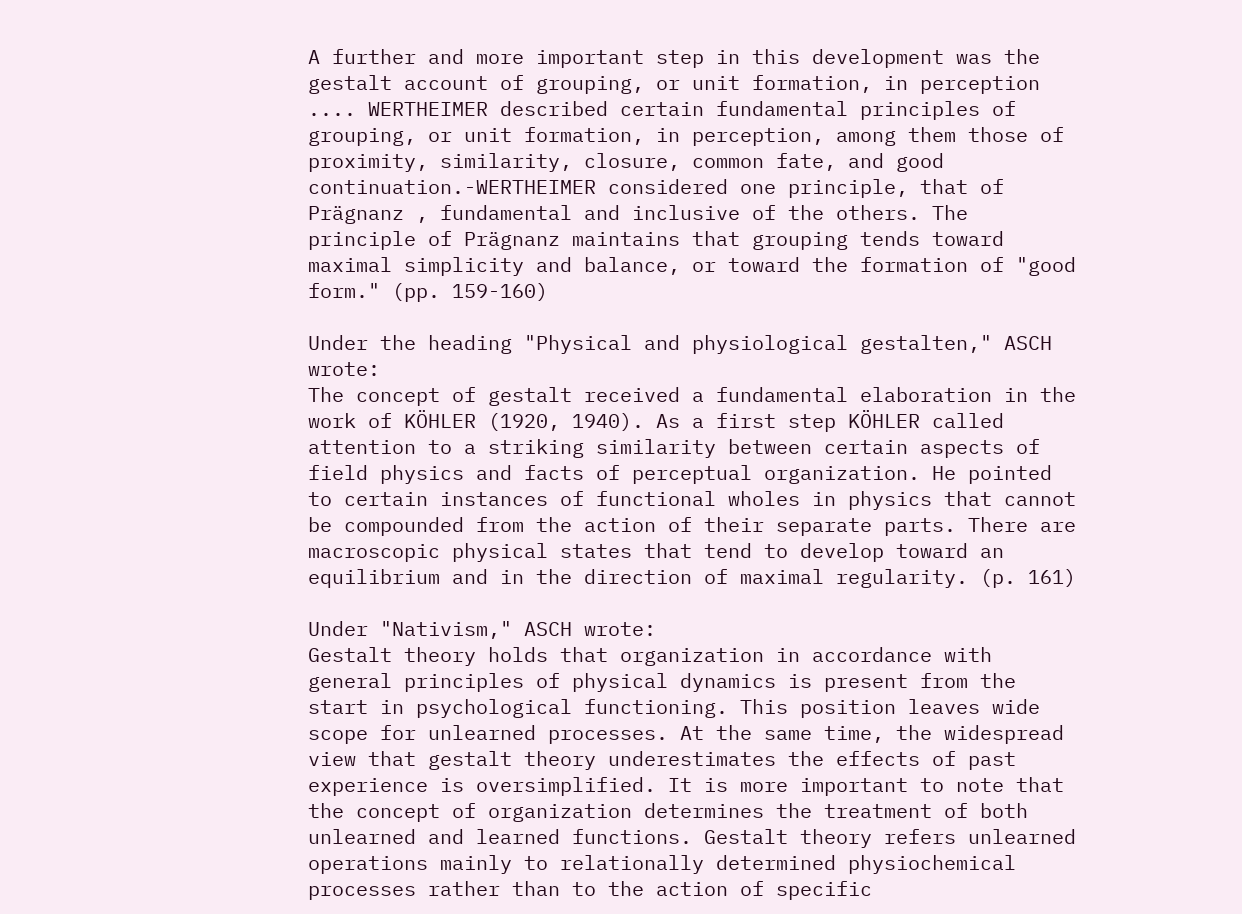A further and more important step in this development was the gestalt account of grouping, or unit formation, in perception .... WERTHEIMER described certain fundamental principles of grouping, or unit formation, in perception, among them those of proximity, similarity, closure, common fate, and good continuation.-WERTHEIMER considered one principle, that of Prägnanz , fundamental and inclusive of the others. The principle of Prägnanz maintains that grouping tends toward maximal simplicity and balance, or toward the formation of "good form." (pp. 159-160)

Under the heading "Physical and physiological gestalten," ASCH wrote:
The concept of gestalt received a fundamental elaboration in the work of KÖHLER (1920, 1940). As a first step KÖHLER called attention to a striking similarity between certain aspects of field physics and facts of perceptual organization. He pointed to certain instances of functional wholes in physics that cannot be compounded from the action of their separate parts. There are macroscopic physical states that tend to develop toward an equilibrium and in the direction of maximal regularity. (p. 161)

Under "Nativism," ASCH wrote:
Gestalt theory holds that organization in accordance with general principles of physical dynamics is present from the start in psychological functioning. This position leaves wide scope for unlearned processes. At the same time, the widespread view that gestalt theory underestimates the effects of past experience is oversimplified. It is more important to note that the concept of organization determines the treatment of both unlearned and learned functions. Gestalt theory refers unlearned operations mainly to relationally determined physiochemical processes rather than to the action of specific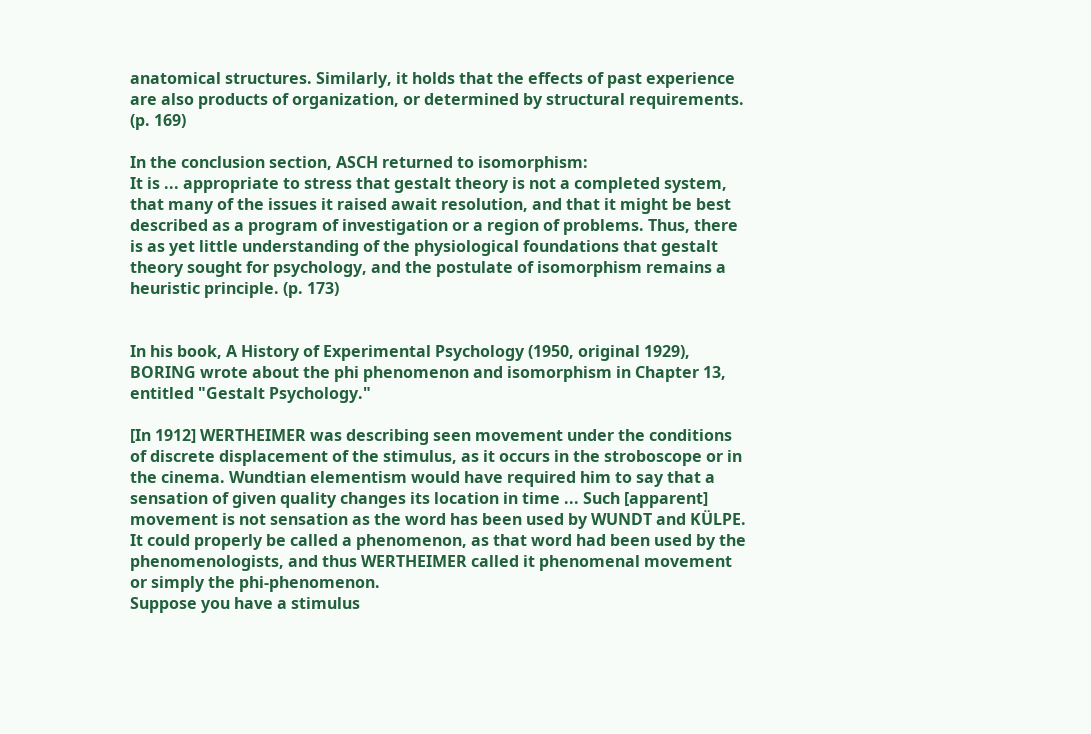anatomical structures. Similarly, it holds that the effects of past experience are also products of organization, or determined by structural requirements. (p. 169)

In the conclusion section, ASCH returned to isomorphism:
It is ... appropriate to stress that gestalt theory is not a completed system, that many of the issues it raised await resolution, and that it might be best described as a program of investigation or a region of problems. Thus, there is as yet little understanding of the physiological foundations that gestalt theory sought for psychology, and the postulate of isomorphism remains a heuristic principle. (p. 173)


In his book, A History of Experimental Psychology (1950, original 1929), BORING wrote about the phi phenomenon and isomorphism in Chapter 13, entitled "Gestalt Psychology."

[In 1912] WERTHEIMER was describing seen movement under the conditions of discrete displacement of the stimulus, as it occurs in the stroboscope or in the cinema. Wundtian elementism would have required him to say that a sensation of given quality changes its location in time ... Such [apparent] movement is not sensation as the word has been used by WUNDT and KÜLPE. It could properly be called a phenomenon, as that word had been used by the phenomenologists, and thus WERTHEIMER called it phenomenal movement or simply the phi-phenomenon.
Suppose you have a stimulus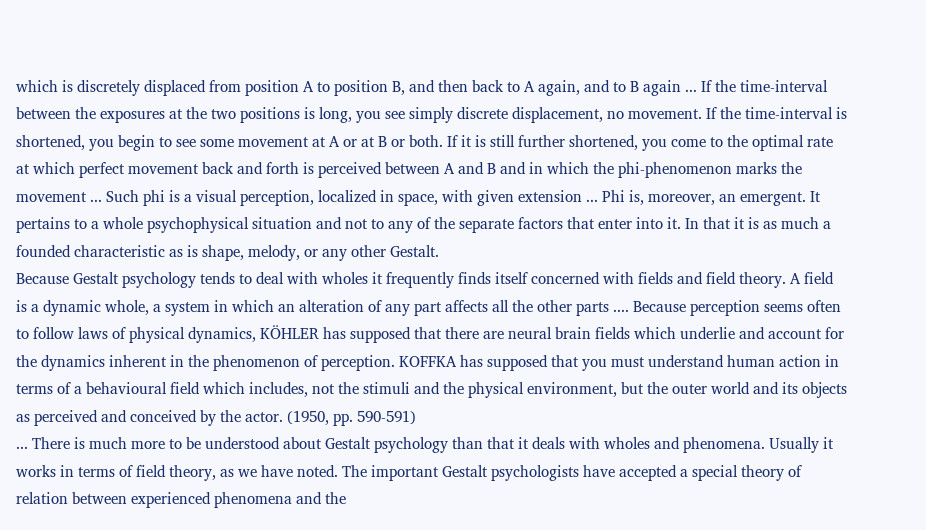which is discretely displaced from position A to position B, and then back to A again, and to B again ... If the time-interval between the exposures at the two positions is long, you see simply discrete displacement, no movement. If the time-interval is shortened, you begin to see some movement at A or at B or both. If it is still further shortened, you come to the optimal rate at which perfect movement back and forth is perceived between A and B and in which the phi-phenomenon marks the movement ... Such phi is a visual perception, localized in space, with given extension ... Phi is, moreover, an emergent. It pertains to a whole psychophysical situation and not to any of the separate factors that enter into it. In that it is as much a founded characteristic as is shape, melody, or any other Gestalt.
Because Gestalt psychology tends to deal with wholes it frequently finds itself concerned with fields and field theory. A field is a dynamic whole, a system in which an alteration of any part affects all the other parts .... Because perception seems often to follow laws of physical dynamics, KÖHLER has supposed that there are neural brain fields which underlie and account for the dynamics inherent in the phenomenon of perception. KOFFKA has supposed that you must understand human action in terms of a behavioural field which includes, not the stimuli and the physical environment, but the outer world and its objects as perceived and conceived by the actor. (1950, pp. 590-591)
... There is much more to be understood about Gestalt psychology than that it deals with wholes and phenomena. Usually it works in terms of field theory, as we have noted. The important Gestalt psychologists have accepted a special theory of relation between experienced phenomena and the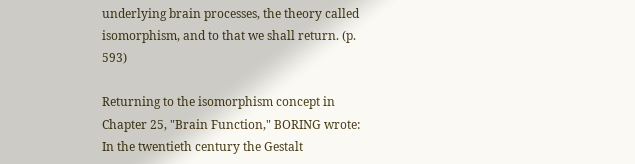underlying brain processes, the theory called isomorphism, and to that we shall return. (p. 593)

Returning to the isomorphism concept in Chapter 25, "Brain Function," BORING wrote:
In the twentieth century the Gestalt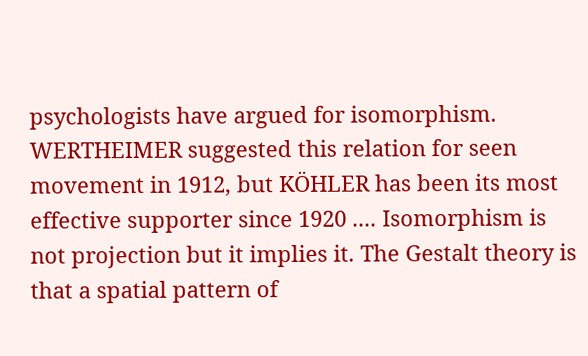psychologists have argued for isomorphism. WERTHEIMER suggested this relation for seen movement in 1912, but KÖHLER has been its most effective supporter since 1920 .... Isomorphism is not projection but it implies it. The Gestalt theory is that a spatial pattern of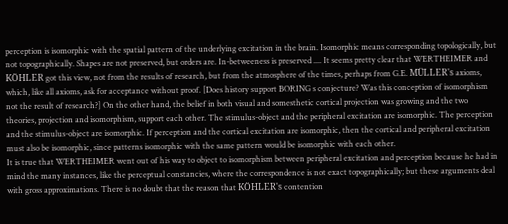perception is isomorphic with the spatial pattern of the underlying excitation in the brain. Isomorphic means corresponding topologically, but not topographically. Shapes are not preserved, but orders are. In-betweeness is preserved .... It seems pretty clear that WERTHEIMER and KÖHLER got this view, not from the results of research, but from the atmosphere of the times, perhaps from G.E. MÜLLER's axioms, which, like all axioms, ask for acceptance without proof. [Does history support BORING s conjecture? Was this conception of isomorphism not the result of research?] On the other hand, the belief in both visual and somesthetic cortical projection was growing and the two theories, projection and isomorphism, support each other. The stimulus-object and the peripheral excitation are isomorphic. The perception and the stimulus-object are isomorphic. If perception and the cortical excitation are isomorphic, then the cortical and peripheral excitation must also be isomorphic, since patterns isomorphic with the same pattern would be isomorphic with each other.
It is true that WERTHEIMER went out of his way to object to isomorphism between peripheral excitation and perception because he had in mind the many instances, like the perceptual constancies, where the correspondence is not exact topographically; but these arguments deal with gross approximations. There is no doubt that the reason that KÖHLER's contention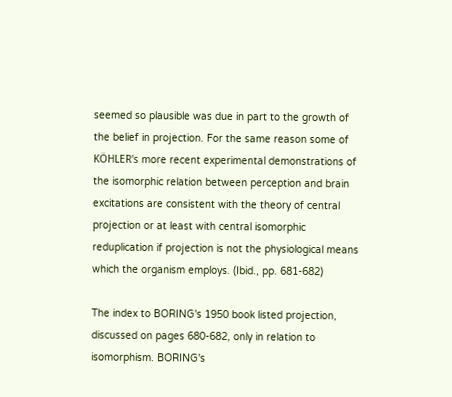seemed so plausible was due in part to the growth of the belief in projection. For the same reason some of KÖHLER's more recent experimental demonstrations of the isomorphic relation between perception and brain excitations are consistent with the theory of central projection or at least with central isomorphic reduplication if projection is not the physiological means which the organism employs. (Ibid., pp. 681-682)

The index to BORING's 1950 book listed projection, discussed on pages 680-682, only in relation to isomorphism. BORING's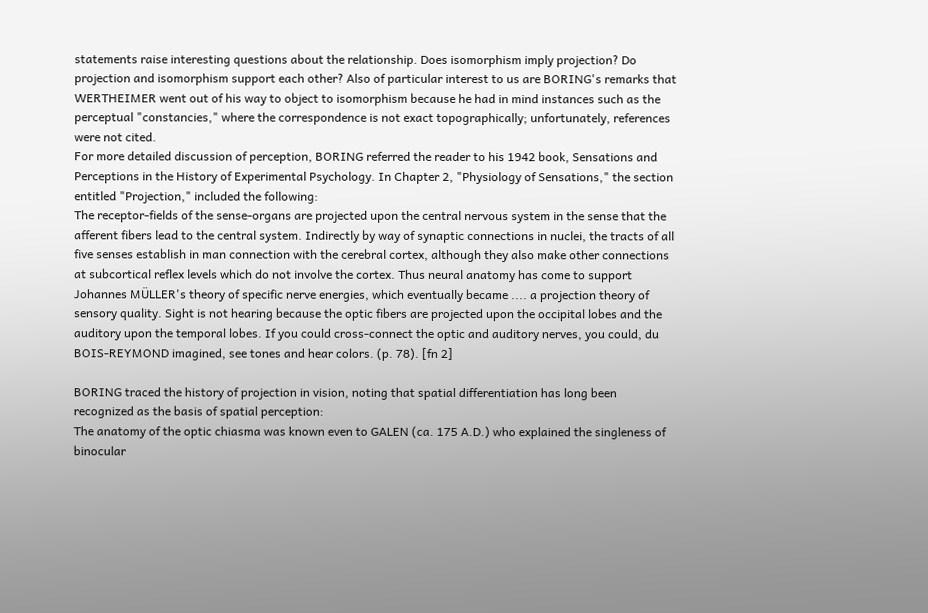statements raise interesting questions about the relationship. Does isomorphism imply projection? Do projection and isomorphism support each other? Also of particular interest to us are BORING's remarks that WERTHEIMER went out of his way to object to isomorphism because he had in mind instances such as the perceptual "constancies," where the correspondence is not exact topographically; unfortunately, references were not cited.
For more detailed discussion of perception, BORING referred the reader to his 1942 book, Sensations and Perceptions in the History of Experimental Psychology. In Chapter 2, "Physiology of Sensations," the section entitled "Projection," included the following:
The receptor-fields of the sense-organs are projected upon the central nervous system in the sense that the afferent fibers lead to the central system. Indirectly by way of synaptic connections in nuclei, the tracts of all five senses establish in man connection with the cerebral cortex, although they also make other connections at subcortical reflex levels which do not involve the cortex. Thus neural anatomy has come to support Johannes MÜLLER's theory of specific nerve energies, which eventually became .... a projection theory of sensory quality. Sight is not hearing because the optic fibers are projected upon the occipital lobes and the auditory upon the temporal lobes. If you could cross-connect the optic and auditory nerves, you could, du BOIS-REYMOND imagined, see tones and hear colors. (p. 78). [fn 2]

BORING traced the history of projection in vision, noting that spatial differentiation has long been recognized as the basis of spatial perception:
The anatomy of the optic chiasma was known even to GALEN (ca. 175 A.D.) who explained the singleness of binocular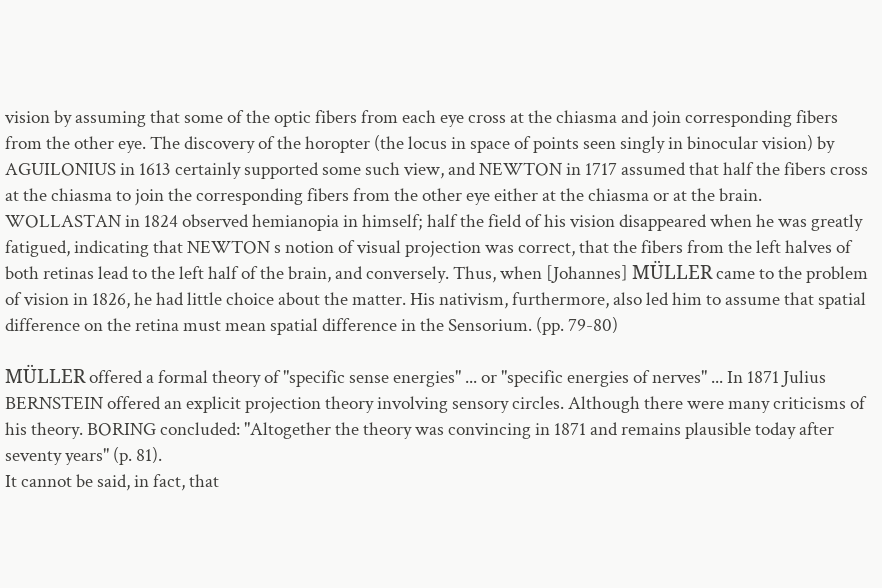vision by assuming that some of the optic fibers from each eye cross at the chiasma and join corresponding fibers from the other eye. The discovery of the horopter (the locus in space of points seen singly in binocular vision) by AGUILONIUS in 1613 certainly supported some such view, and NEWTON in 1717 assumed that half the fibers cross at the chiasma to join the corresponding fibers from the other eye either at the chiasma or at the brain. WOLLASTAN in 1824 observed hemianopia in himself; half the field of his vision disappeared when he was greatly fatigued, indicating that NEWTON s notion of visual projection was correct, that the fibers from the left halves of both retinas lead to the left half of the brain, and conversely. Thus, when [Johannes] MÜLLER came to the problem of vision in 1826, he had little choice about the matter. His nativism, furthermore, also led him to assume that spatial difference on the retina must mean spatial difference in the Sensorium. (pp. 79-80)

MÜLLER offered a formal theory of "specific sense energies" ... or "specific energies of nerves" ... In 1871 Julius BERNSTEIN offered an explicit projection theory involving sensory circles. Although there were many criticisms of his theory. BORING concluded: "Altogether the theory was convincing in 1871 and remains plausible today after seventy years" (p. 81).
It cannot be said, in fact, that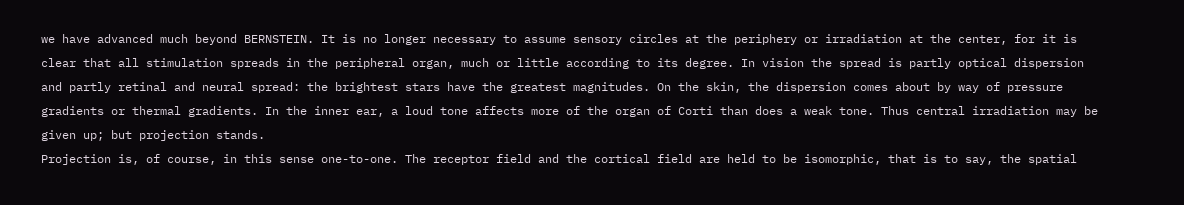we have advanced much beyond BERNSTEIN. It is no longer necessary to assume sensory circles at the periphery or irradiation at the center, for it is clear that all stimulation spreads in the peripheral organ, much or little according to its degree. In vision the spread is partly optical dispersion and partly retinal and neural spread: the brightest stars have the greatest magnitudes. On the skin, the dispersion comes about by way of pressure gradients or thermal gradients. In the inner ear, a loud tone affects more of the organ of Corti than does a weak tone. Thus central irradiation may be given up; but projection stands.
Projection is, of course, in this sense one-to-one. The receptor field and the cortical field are held to be isomorphic, that is to say, the spatial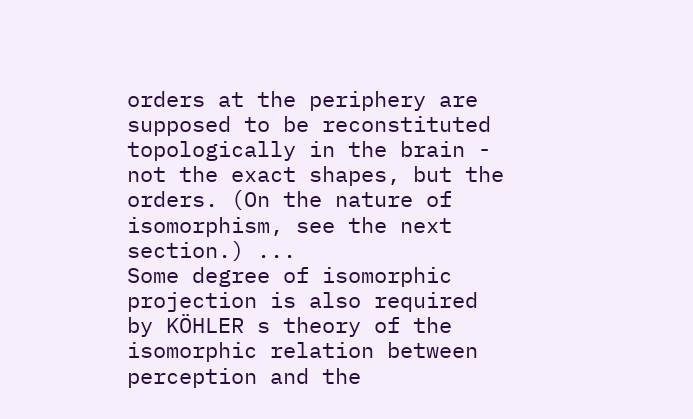orders at the periphery are supposed to be reconstituted topologically in the brain - not the exact shapes, but the orders. (On the nature of isomorphism, see the next section.) ...
Some degree of isomorphic projection is also required by KÖHLER s theory of the isomorphic relation between perception and the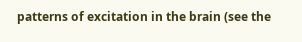patterns of excitation in the brain (see the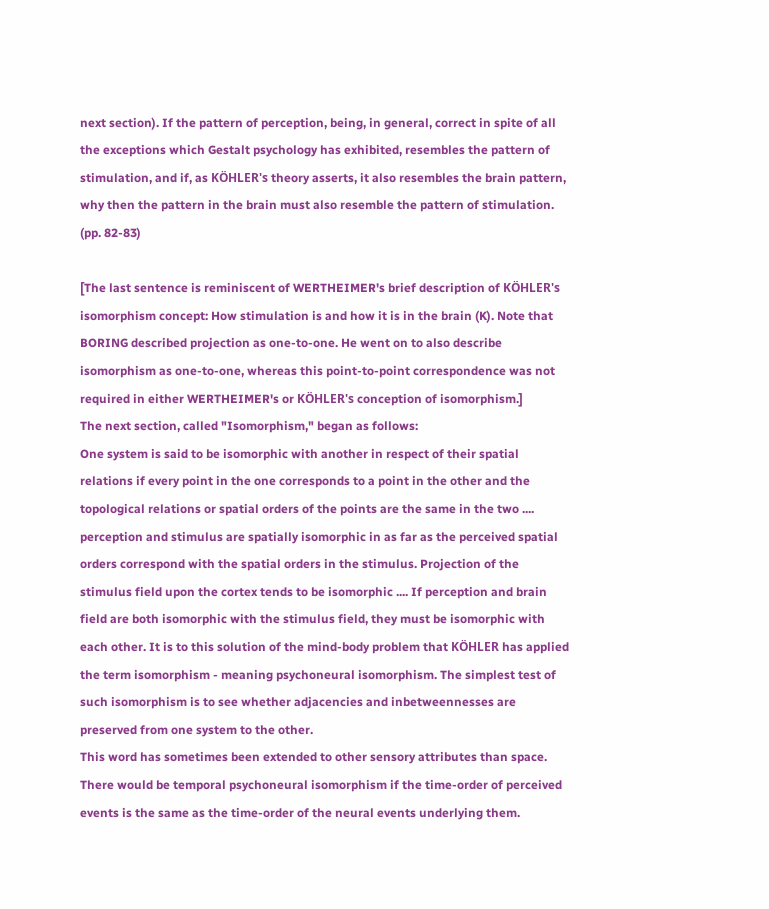next section). If the pattern of perception, being, in general, correct in spite of all the exceptions which Gestalt psychology has exhibited, resembles the pattern of stimulation, and if, as KÖHLER's theory asserts, it also resembles the brain pattern, why then the pattern in the brain must also resemble the pattern of stimulation. (pp. 82-83)

[The last sentence is reminiscent of WERTHEIMER's brief description of KÖHLER's isomorphism concept: How stimulation is and how it is in the brain (K). Note that BORING described projection as one-to-one. He went on to also describe isomorphism as one-to-one, whereas this point-to-point correspondence was not required in either WERTHEIMER's or KÖHLER's conception of isomorphism.]
The next section, called "Isomorphism," began as follows:
One system is said to be isomorphic with another in respect of their spatial relations if every point in the one corresponds to a point in the other and the topological relations or spatial orders of the points are the same in the two .... perception and stimulus are spatially isomorphic in as far as the perceived spatial orders correspond with the spatial orders in the stimulus. Projection of the stimulus field upon the cortex tends to be isomorphic .... If perception and brain field are both isomorphic with the stimulus field, they must be isomorphic with each other. It is to this solution of the mind-body problem that KÖHLER has applied the term isomorphism - meaning psychoneural isomorphism. The simplest test of such isomorphism is to see whether adjacencies and inbetweennesses are preserved from one system to the other.
This word has sometimes been extended to other sensory attributes than space. There would be temporal psychoneural isomorphism if the time-order of perceived events is the same as the time-order of the neural events underlying them.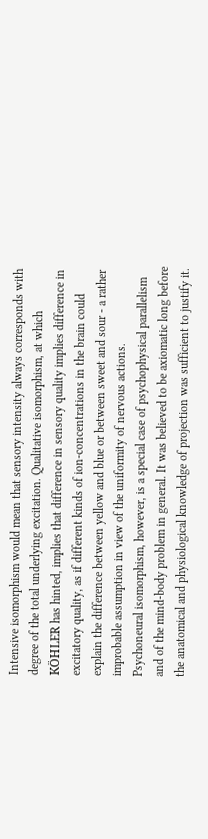Intensive isomorphism would mean that sensory intensity always corresponds with degree of the total underlying excitation. Qualitative isomorphism, at which KÖHLER has hinted, implies that difference in sensory quality implies difference in excitatory quality, as if different kinds of ion-concentrations in the brain could explain the difference between yellow and blue or between sweet and sour - a rather improbable assumption in view of the uniformity of nervous actions.
Psychoneural isomorphism, however, is a special case of psychophysical parallelism and of the mind-body problem in general. It was believed to be axiomatic long before the anatomical and physiological knowledge of projection was sufficient to justify it.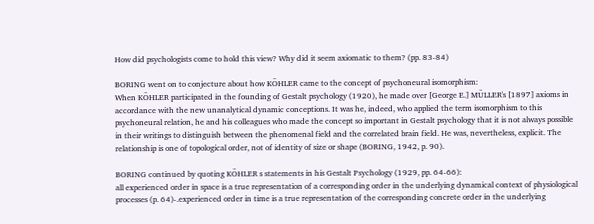How did psychologists come to hold this view? Why did it seem axiomatic to them? (pp. 83-84)

BORING went on to conjecture about how KÖHLER came to the concept of psychoneural isomorphism:
When KÖHLER participated in the founding of Gestalt psychology (1920), he made over [George E.] MÜLLER's [1897] axioms in accordance with the new unanalytical dynamic conceptions. It was he, indeed, who applied the term isomorphism to this psychoneural relation, he and his colleagues who made the concept so important in Gestalt psychology that it is not always possible in their writings to distinguish between the phenomenal field and the correlated brain field. He was, nevertheless, explicit. The relationship is one of topological order, not of identity of size or shape (BORING, 1942, p. 90).

BORING continued by quoting KÖHLER s statements in his Gestalt Psychology (1929, pp. 64-66):
all experienced order in space is a true representation of a corresponding order in the underlying dynamical context of physiological processes (p. 64)-.experienced order in time is a true representation of the corresponding concrete order in the underlying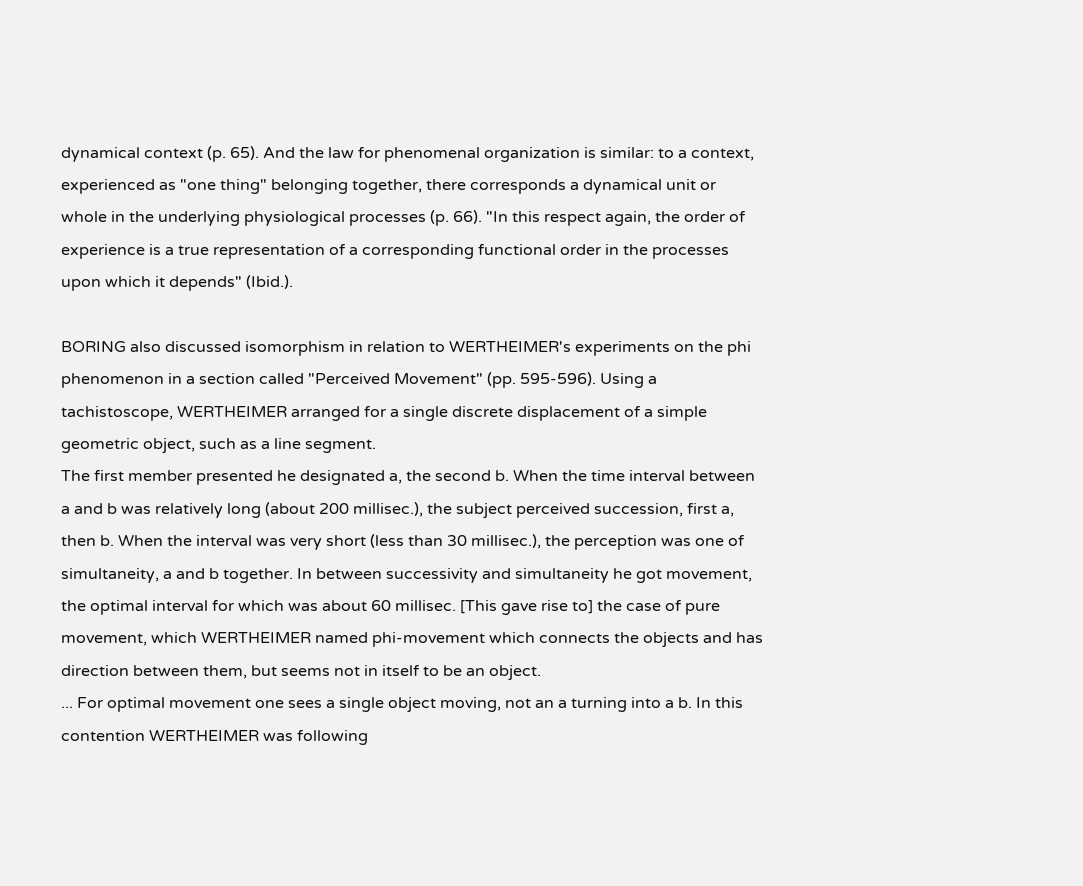dynamical context (p. 65). And the law for phenomenal organization is similar: to a context, experienced as "one thing" belonging together, there corresponds a dynamical unit or whole in the underlying physiological processes (p. 66). "In this respect again, the order of experience is a true representation of a corresponding functional order in the processes upon which it depends" (Ibid.).

BORING also discussed isomorphism in relation to WERTHEIMER's experiments on the phi phenomenon in a section called "Perceived Movement" (pp. 595-596). Using a tachistoscope, WERTHEIMER arranged for a single discrete displacement of a simple geometric object, such as a line segment.
The first member presented he designated a, the second b. When the time interval between a and b was relatively long (about 200 millisec.), the subject perceived succession, first a, then b. When the interval was very short (less than 30 millisec.), the perception was one of simultaneity, a and b together. In between successivity and simultaneity he got movement, the optimal interval for which was about 60 millisec. [This gave rise to] the case of pure movement, which WERTHEIMER named phi-movement which connects the objects and has direction between them, but seems not in itself to be an object.
... For optimal movement one sees a single object moving, not an a turning into a b. In this contention WERTHEIMER was following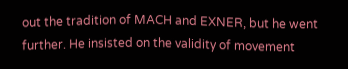out the tradition of MACH and EXNER, but he went further. He insisted on the validity of movement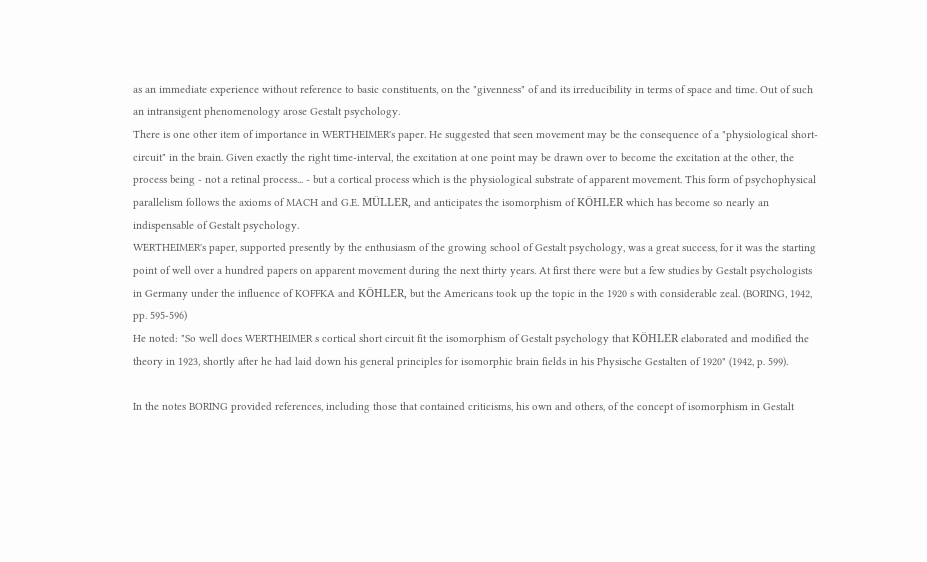as an immediate experience without reference to basic constituents, on the "givenness" of and its irreducibility in terms of space and time. Out of such an intransigent phenomenology arose Gestalt psychology.
There is one other item of importance in WERTHEIMER's paper. He suggested that seen movement may be the consequence of a "physiological short-circuit" in the brain. Given exactly the right time-interval, the excitation at one point may be drawn over to become the excitation at the other, the process being - not a retinal process... - but a cortical process which is the physiological substrate of apparent movement. This form of psychophysical parallelism follows the axioms of MACH and G.E. MÜLLER, and anticipates the isomorphism of KÖHLER which has become so nearly an indispensable of Gestalt psychology.
WERTHEIMER's paper, supported presently by the enthusiasm of the growing school of Gestalt psychology, was a great success, for it was the starting point of well over a hundred papers on apparent movement during the next thirty years. At first there were but a few studies by Gestalt psychologists in Germany under the influence of KOFFKA and KÖHLER, but the Americans took up the topic in the 1920 s with considerable zeal. (BORING, 1942, pp. 595-596)
He noted: "So well does WERTHEIMER s cortical short circuit fit the isomorphism of Gestalt psychology that KÖHLER elaborated and modified the theory in 1923, shortly after he had laid down his general principles for isomorphic brain fields in his Physische Gestalten of 1920" (1942, p. 599).

In the notes BORING provided references, including those that contained criticisms, his own and others, of the concept of isomorphism in Gestalt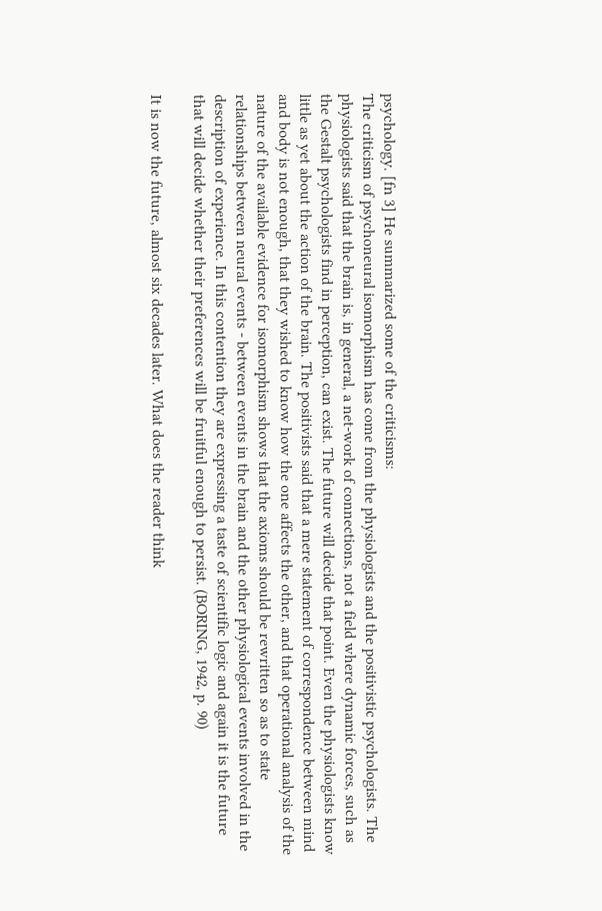psychology. [fn 3] He summarized some of the criticisms:
The criticism of psychoneural isomorphism has come from the physiologists and the positivistic psychologists. The physiologists said that the brain is, in general, a net-work of connections, not a field where dynamic forces, such as the Gestalt psychologists find in perception, can exist. The future will decide that point. Even the physiologists know little as yet about the action of the brain. The positivists said that a mere statement of correspondence between mind and body is not enough, that they wished to know how the one affects the other, and that operational analysis of the nature of the available evidence for isomorphism shows that the axioms should be rewritten so as to state relationships between neural events - between events in the brain and the other physiological events involved in the description of experience. In this contention they are expressing a taste of scientific logic and again it is the future that will decide whether their preferences will be fruitful enough to persist. (BORING, 1942, p. 90)

It is now the future, almost six decades later. What does the reader think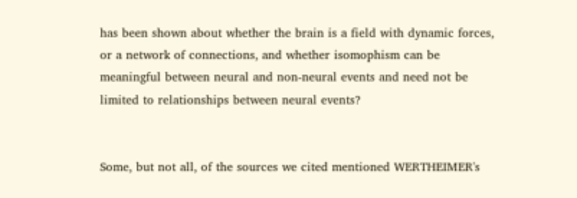has been shown about whether the brain is a field with dynamic forces, or a network of connections, and whether isomophism can be meaningful between neural and non-neural events and need not be limited to relationships between neural events?


Some, but not all, of the sources we cited mentioned WERTHEIMER's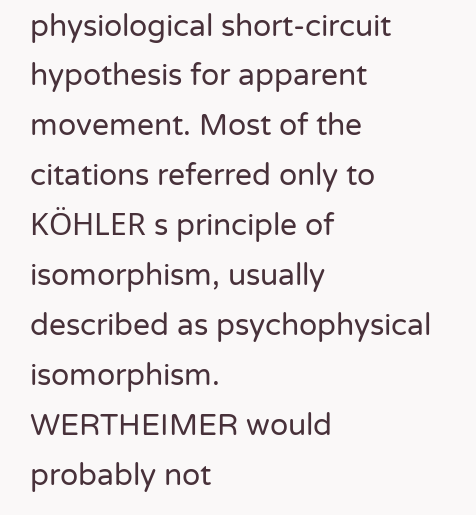physiological short-circuit hypothesis for apparent movement. Most of the citations referred only to KÖHLER s principle of isomorphism, usually described as psychophysical isomorphism.
WERTHEIMER would probably not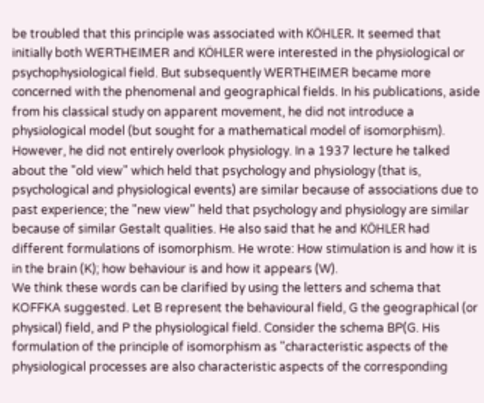be troubled that this principle was associated with KÖHLER. It seemed that initially both WERTHEIMER and KÖHLER were interested in the physiological or psychophysiological field. But subsequently WERTHEIMER became more concerned with the phenomenal and geographical fields. In his publications, aside from his classical study on apparent movement, he did not introduce a physiological model (but sought for a mathematical model of isomorphism). However, he did not entirely overlook physiology. In a 1937 lecture he talked about the "old view" which held that psychology and physiology (that is, psychological and physiological events) are similar because of associations due to past experience; the "new view" held that psychology and physiology are similar because of similar Gestalt qualities. He also said that he and KÖHLER had different formulations of isomorphism. He wrote: How stimulation is and how it is in the brain (K); how behaviour is and how it appears (W).
We think these words can be clarified by using the letters and schema that KOFFKA suggested. Let B represent the behavioural field, G the geographical (or physical) field, and P the physiological field. Consider the schema BP(G. His formulation of the principle of isomorphism as "characteristic aspects of the physiological processes are also characteristic aspects of the corresponding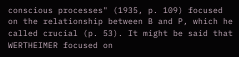conscious processes" (1935, p. 109) focused on the relationship between B and P, which he called crucial (p. 53). It might be said that WERTHEIMER focused on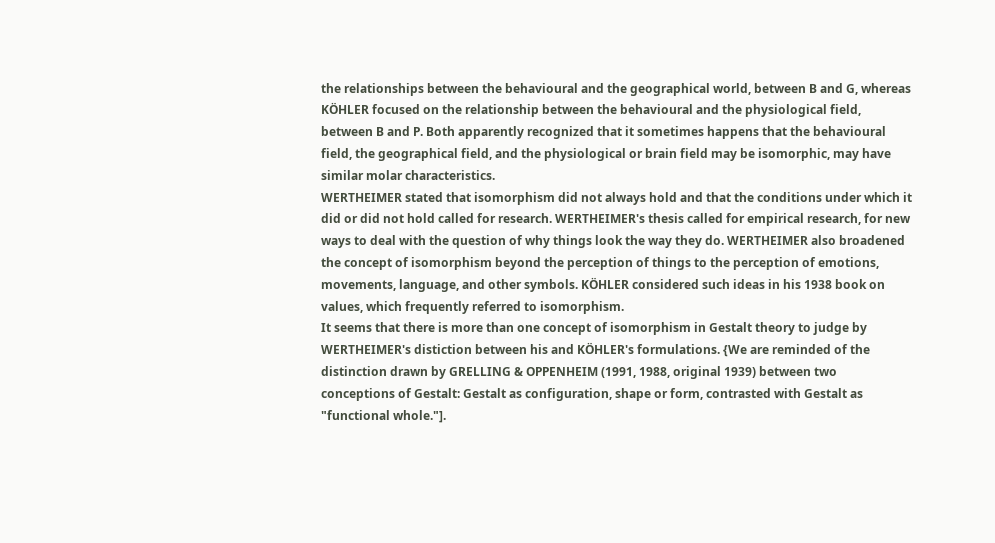the relationships between the behavioural and the geographical world, between B and G, whereas KÖHLER focused on the relationship between the behavioural and the physiological field, between B and P. Both apparently recognized that it sometimes happens that the behavioural field, the geographical field, and the physiological or brain field may be isomorphic, may have similar molar characteristics.
WERTHEIMER stated that isomorphism did not always hold and that the conditions under which it did or did not hold called for research. WERTHEIMER's thesis called for empirical research, for new ways to deal with the question of why things look the way they do. WERTHEIMER also broadened the concept of isomorphism beyond the perception of things to the perception of emotions, movements, language, and other symbols. KÖHLER considered such ideas in his 1938 book on values, which frequently referred to isomorphism.
It seems that there is more than one concept of isomorphism in Gestalt theory to judge by WERTHEIMER's distiction between his and KÖHLER's formulations. {We are reminded of the distinction drawn by GRELLING & OPPENHEIM (1991, 1988, original 1939) between two conceptions of Gestalt: Gestalt as configuration, shape or form, contrasted with Gestalt as "functional whole."].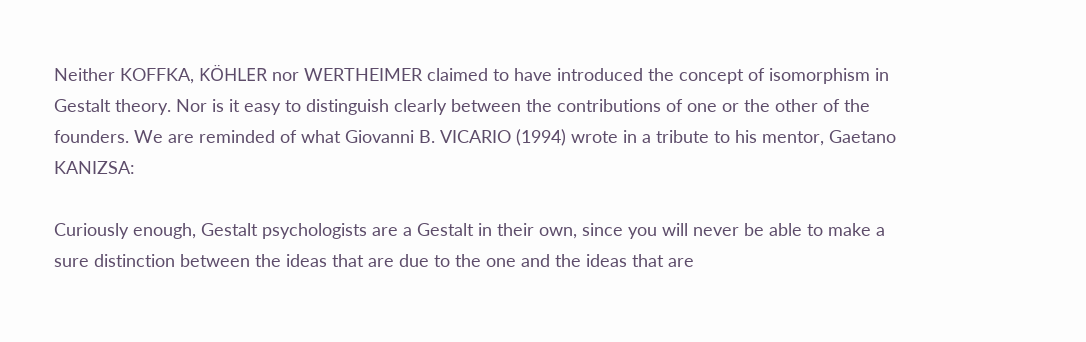Neither KOFFKA, KÖHLER nor WERTHEIMER claimed to have introduced the concept of isomorphism in Gestalt theory. Nor is it easy to distinguish clearly between the contributions of one or the other of the founders. We are reminded of what Giovanni B. VICARIO (1994) wrote in a tribute to his mentor, Gaetano KANIZSA:

Curiously enough, Gestalt psychologists are a Gestalt in their own, since you will never be able to make a sure distinction between the ideas that are due to the one and the ideas that are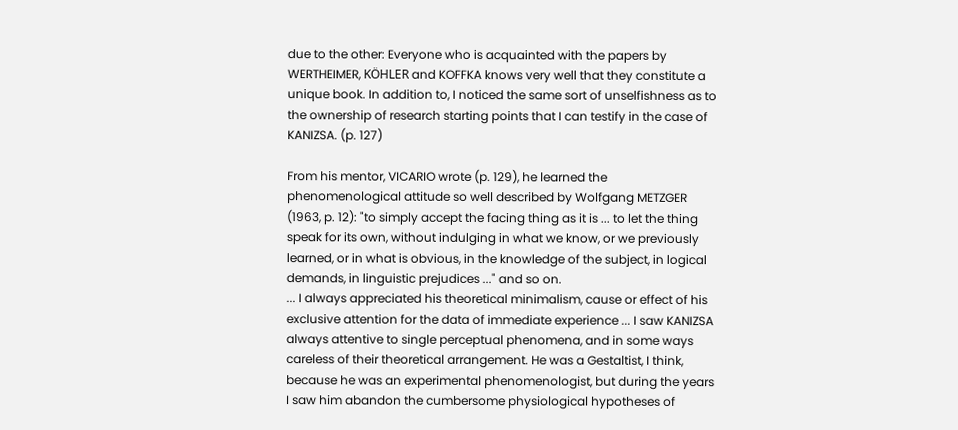due to the other: Everyone who is acquainted with the papers by WERTHEIMER, KÖHLER and KOFFKA knows very well that they constitute a unique book. In addition to, I noticed the same sort of unselfishness as to the ownership of research starting points that I can testify in the case of KANIZSA. (p. 127)

From his mentor, VICARIO wrote (p. 129), he learned the phenomenological attitude so well described by Wolfgang METZGER (1963, p. 12): "to simply accept the facing thing as it is ... to let the thing speak for its own, without indulging in what we know, or we previously learned, or in what is obvious, in the knowledge of the subject, in logical demands, in linguistic prejudices ..." and so on.
... I always appreciated his theoretical minimalism, cause or effect of his exclusive attention for the data of immediate experience ... I saw KANIZSA always attentive to single perceptual phenomena, and in some ways careless of their theoretical arrangement. He was a Gestaltist, I think, because he was an experimental phenomenologist, but during the years I saw him abandon the cumbersome physiological hypotheses of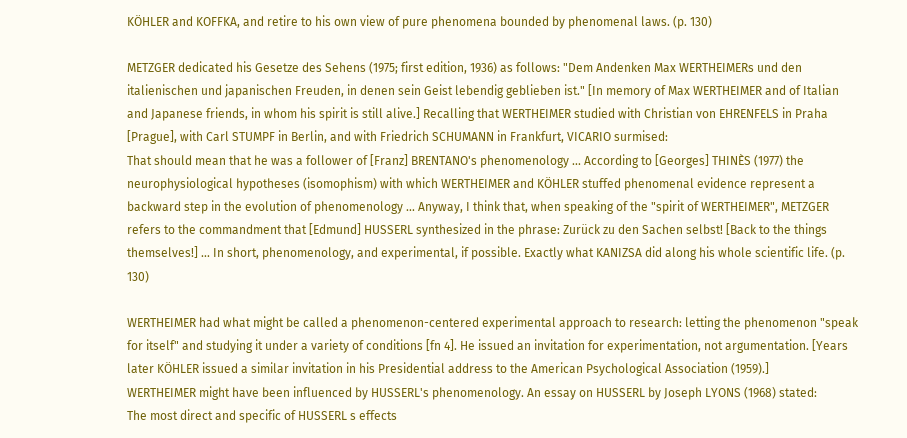KÖHLER and KOFFKA, and retire to his own view of pure phenomena bounded by phenomenal laws. (p. 130)

METZGER dedicated his Gesetze des Sehens (1975; first edition, 1936) as follows: "Dem Andenken Max WERTHEIMERs und den italienischen und japanischen Freuden, in denen sein Geist lebendig geblieben ist." [In memory of Max WERTHEIMER and of Italian and Japanese friends, in whom his spirit is still alive.] Recalling that WERTHEIMER studied with Christian von EHRENFELS in Praha [Prague], with Carl STUMPF in Berlin, and with Friedrich SCHUMANN in Frankfurt, VICARIO surmised:
That should mean that he was a follower of [Franz] BRENTANO's phenomenology ... According to [Georges] THINÈS (1977) the neurophysiological hypotheses (isomophism) with which WERTHEIMER and KÖHLER stuffed phenomenal evidence represent a backward step in the evolution of phenomenology ... Anyway, I think that, when speaking of the "spirit of WERTHEIMER", METZGER refers to the commandment that [Edmund] HUSSERL synthesized in the phrase: Zurück zu den Sachen selbst! [Back to the things themselves!] ... In short, phenomenology, and experimental, if possible. Exactly what KANIZSA did along his whole scientific life. (p. 130)

WERTHEIMER had what might be called a phenomenon-centered experimental approach to research: letting the phenomenon "speak for itself" and studying it under a variety of conditions [fn 4]. He issued an invitation for experimentation, not argumentation. [Years later KÖHLER issued a similar invitation in his Presidential address to the American Psychological Association (1959).]
WERTHEIMER might have been influenced by HUSSERL's phenomenology. An essay on HUSSERL by Joseph LYONS (1968) stated:
The most direct and specific of HUSSERL s effects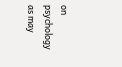on psychology as may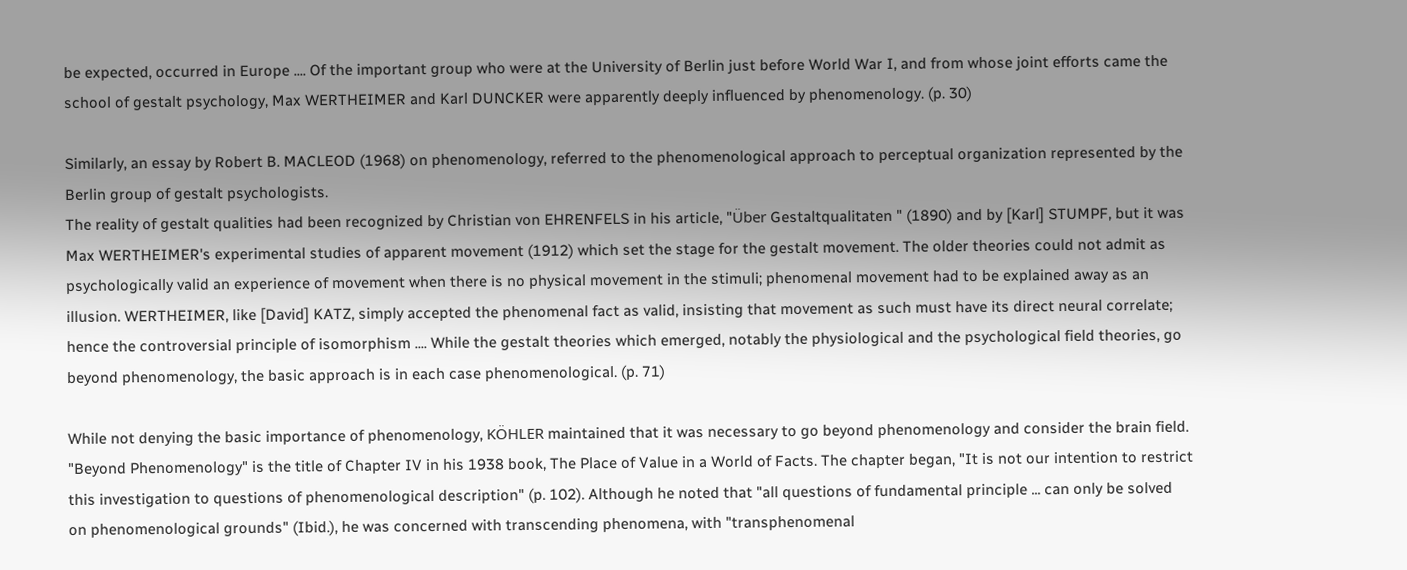be expected, occurred in Europe .... Of the important group who were at the University of Berlin just before World War I, and from whose joint efforts came the school of gestalt psychology, Max WERTHEIMER and Karl DUNCKER were apparently deeply influenced by phenomenology. (p. 30)

Similarly, an essay by Robert B. MACLEOD (1968) on phenomenology, referred to the phenomenological approach to perceptual organization represented by the Berlin group of gestalt psychologists.
The reality of gestalt qualities had been recognized by Christian von EHRENFELS in his article, "Über Gestaltqualitaten " (1890) and by [Karl] STUMPF, but it was Max WERTHEIMER's experimental studies of apparent movement (1912) which set the stage for the gestalt movement. The older theories could not admit as psychologically valid an experience of movement when there is no physical movement in the stimuli; phenomenal movement had to be explained away as an illusion. WERTHEIMER, like [David] KATZ, simply accepted the phenomenal fact as valid, insisting that movement as such must have its direct neural correlate; hence the controversial principle of isomorphism .... While the gestalt theories which emerged, notably the physiological and the psychological field theories, go beyond phenomenology, the basic approach is in each case phenomenological. (p. 71)

While not denying the basic importance of phenomenology, KÖHLER maintained that it was necessary to go beyond phenomenology and consider the brain field. "Beyond Phenomenology" is the title of Chapter IV in his 1938 book, The Place of Value in a World of Facts. The chapter began, "It is not our intention to restrict this investigation to questions of phenomenological description" (p. 102). Although he noted that "all questions of fundamental principle ... can only be solved on phenomenological grounds" (Ibid.), he was concerned with transcending phenomena, with "transphenomenal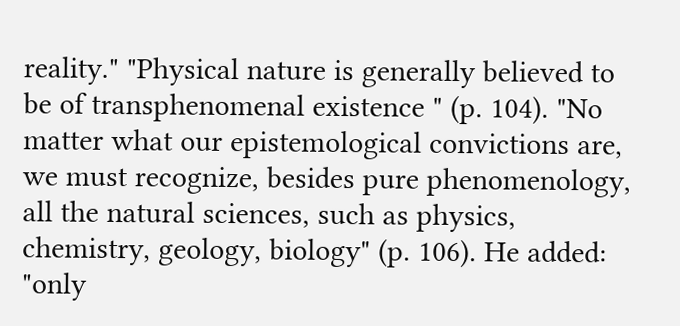reality." "Physical nature is generally believed to be of transphenomenal existence " (p. 104). "No matter what our epistemological convictions are, we must recognize, besides pure phenomenology, all the natural sciences, such as physics, chemistry, geology, biology" (p. 106). He added: "only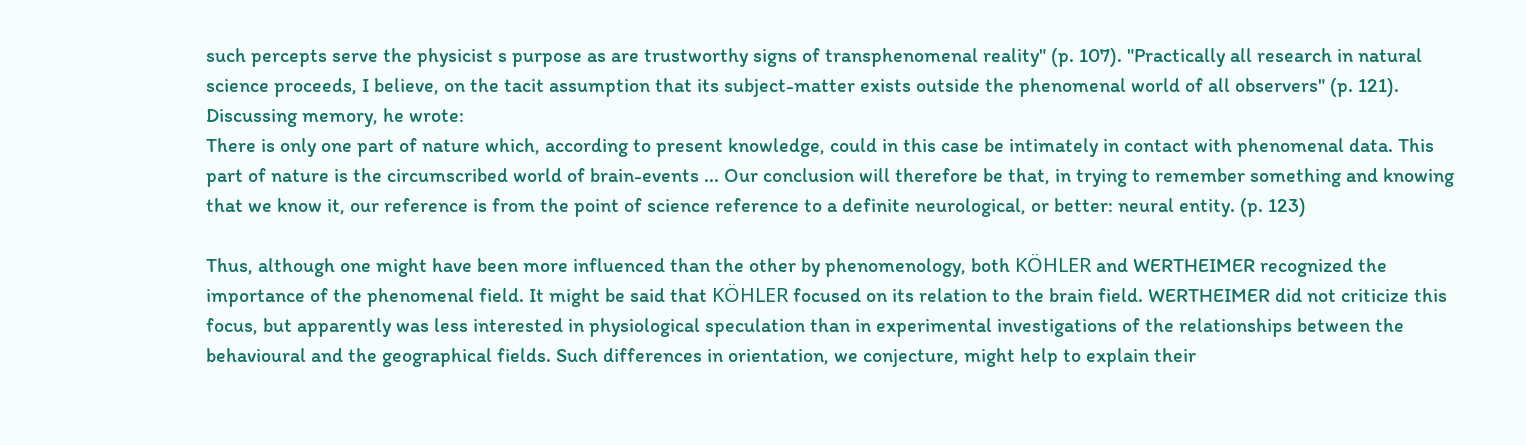such percepts serve the physicist s purpose as are trustworthy signs of transphenomenal reality" (p. 107). "Practically all research in natural science proceeds, I believe, on the tacit assumption that its subject-matter exists outside the phenomenal world of all observers" (p. 121). Discussing memory, he wrote:
There is only one part of nature which, according to present knowledge, could in this case be intimately in contact with phenomenal data. This part of nature is the circumscribed world of brain-events ... Our conclusion will therefore be that, in trying to remember something and knowing that we know it, our reference is from the point of science reference to a definite neurological, or better: neural entity. (p. 123)

Thus, although one might have been more influenced than the other by phenomenology, both KÖHLER and WERTHEIMER recognized the importance of the phenomenal field. It might be said that KÖHLER focused on its relation to the brain field. WERTHEIMER did not criticize this focus, but apparently was less interested in physiological speculation than in experimental investigations of the relationships between the behavioural and the geographical fields. Such differences in orientation, we conjecture, might help to explain their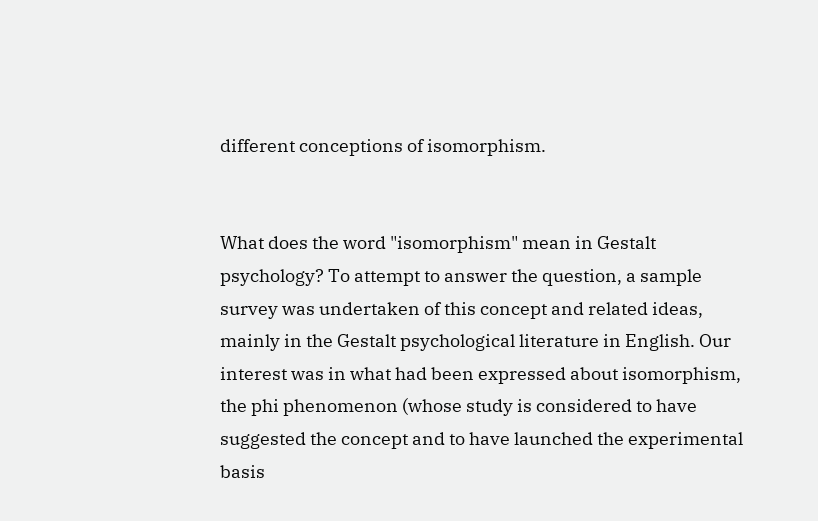different conceptions of isomorphism.


What does the word "isomorphism" mean in Gestalt psychology? To attempt to answer the question, a sample survey was undertaken of this concept and related ideas, mainly in the Gestalt psychological literature in English. Our interest was in what had been expressed about isomorphism, the phi phenomenon (whose study is considered to have suggested the concept and to have launched the experimental basis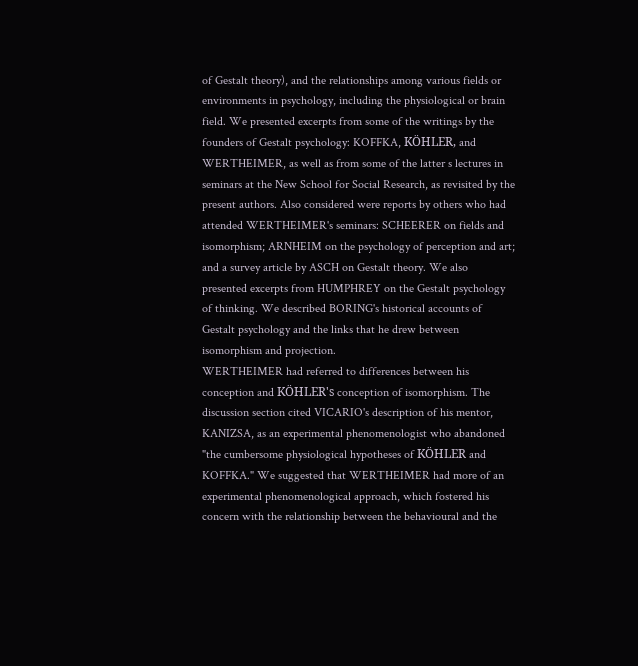of Gestalt theory), and the relationships among various fields or environments in psychology, including the physiological or brain field. We presented excerpts from some of the writings by the founders of Gestalt psychology: KOFFKA, KÖHLER, and WERTHEIMER, as well as from some of the latter s lectures in seminars at the New School for Social Research, as revisited by the present authors. Also considered were reports by others who had attended WERTHEIMER's seminars: SCHEERER on fields and isomorphism; ARNHEIM on the psychology of perception and art; and a survey article by ASCH on Gestalt theory. We also presented excerpts from HUMPHREY on the Gestalt psychology of thinking. We described BORING's historical accounts of Gestalt psychology and the links that he drew between isomorphism and projection.
WERTHEIMER had referred to differences between his conception and KÖHLER's conception of isomorphism. The discussion section cited VICARIO's description of his mentor, KANIZSA, as an experimental phenomenologist who abandoned "the cumbersome physiological hypotheses of KÖHLER and KOFFKA." We suggested that WERTHEIMER had more of an experimental phenomenological approach, which fostered his concern with the relationship between the behavioural and the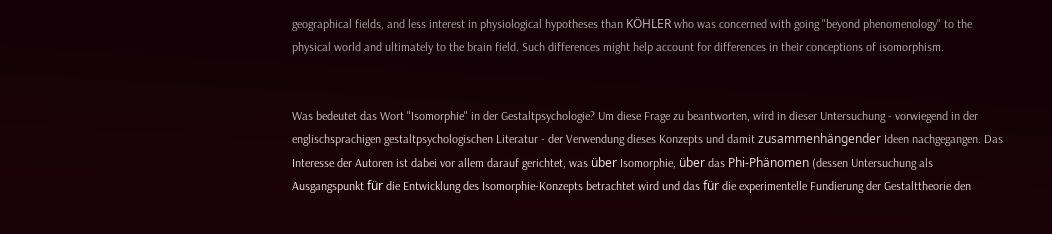geographical fields, and less interest in physiological hypotheses than KÖHLER who was concerned with going "beyond phenomenology" to the physical world and ultimately to the brain field. Such differences might help account for differences in their conceptions of isomorphism.


Was bedeutet das Wort "Isomorphie" in der Gestaltpsychologie? Um diese Frage zu beantworten, wird in dieser Untersuchung - vorwiegend in der englischsprachigen gestaltpsychologischen Literatur - der Verwendung dieses Konzepts und damit zusammenhängender Ideen nachgegangen. Das Interesse der Autoren ist dabei vor allem darauf gerichtet, was über Isomorphie, über das Phi-Phänomen (dessen Untersuchung als Ausgangspunkt für die Entwicklung des Isomorphie-Konzepts betrachtet wird und das für die experimentelle Fundierung der Gestalttheorie den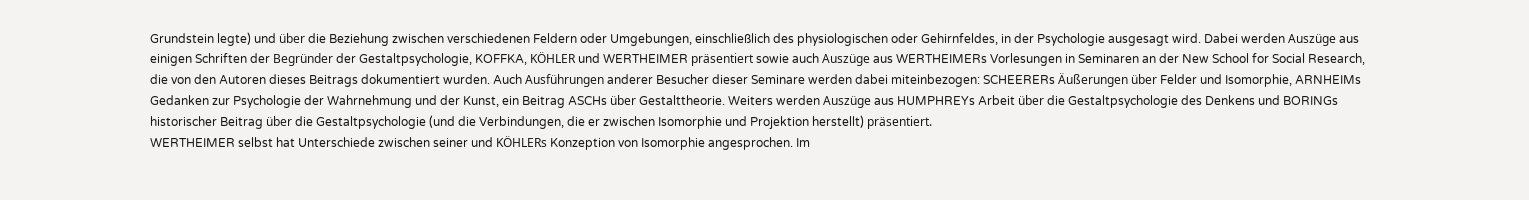Grundstein legte) und über die Beziehung zwischen verschiedenen Feldern oder Umgebungen, einschließlich des physiologischen oder Gehirnfeldes, in der Psychologie ausgesagt wird. Dabei werden Auszüge aus einigen Schriften der Begründer der Gestaltpsychologie, KOFFKA, KÖHLER und WERTHEIMER präsentiert sowie auch Auszüge aus WERTHEIMERs Vorlesungen in Seminaren an der New School for Social Research, die von den Autoren dieses Beitrags dokumentiert wurden. Auch Ausführungen anderer Besucher dieser Seminare werden dabei miteinbezogen: SCHEERERs Äußerungen über Felder und Isomorphie, ARNHEIMs Gedanken zur Psychologie der Wahrnehmung und der Kunst, ein Beitrag ASCHs über Gestalttheorie. Weiters werden Auszüge aus HUMPHREYs Arbeit über die Gestaltpsychologie des Denkens und BORINGs historischer Beitrag über die Gestaltpsychologie (und die Verbindungen, die er zwischen Isomorphie und Projektion herstellt) präsentiert.
WERTHEIMER selbst hat Unterschiede zwischen seiner und KÖHLERs Konzeption von Isomorphie angesprochen. Im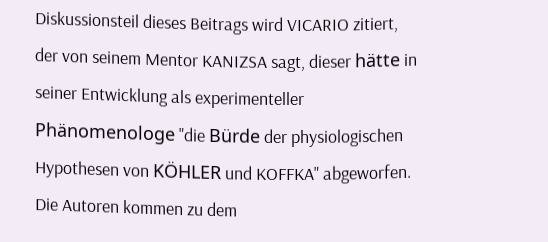Diskussionsteil dieses Beitrags wird VICARIO zitiert, der von seinem Mentor KANIZSA sagt, dieser hätte in seiner Entwicklung als experimenteller Phänomenologe "die Bürde der physiologischen Hypothesen von KÖHLER und KOFFKA" abgeworfen. Die Autoren kommen zu dem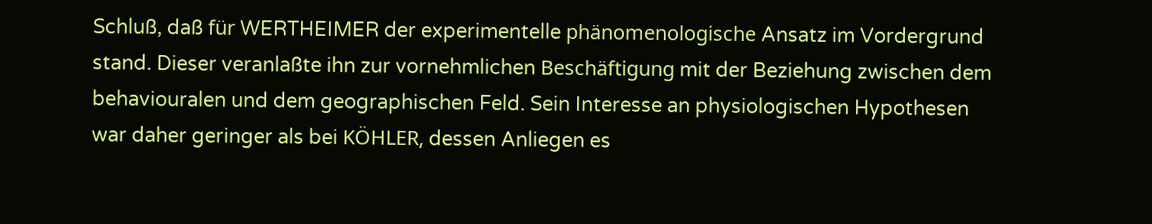Schluß, daß für WERTHEIMER der experimentelle phänomenologische Ansatz im Vordergrund stand. Dieser veranlaßte ihn zur vornehmlichen Beschäftigung mit der Beziehung zwischen dem behaviouralen und dem geographischen Feld. Sein Interesse an physiologischen Hypothesen war daher geringer als bei KÖHLER, dessen Anliegen es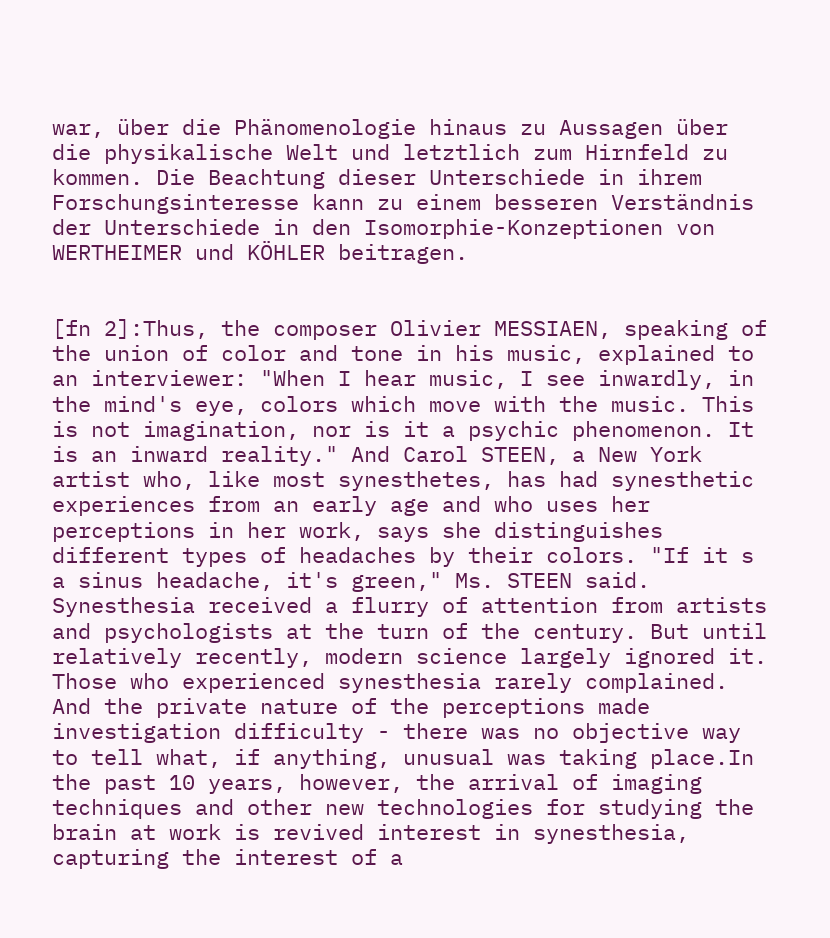war, über die Phänomenologie hinaus zu Aussagen über die physikalische Welt und letztlich zum Hirnfeld zu kommen. Die Beachtung dieser Unterschiede in ihrem Forschungsinteresse kann zu einem besseren Verständnis der Unterschiede in den Isomorphie-Konzeptionen von WERTHEIMER und KÖHLER beitragen.


[fn 2]:Thus, the composer Olivier MESSIAEN, speaking of the union of color and tone in his music, explained to an interviewer: "When I hear music, I see inwardly, in the mind's eye, colors which move with the music. This is not imagination, nor is it a psychic phenomenon. It is an inward reality." And Carol STEEN, a New York artist who, like most synesthetes, has had synesthetic experiences from an early age and who uses her perceptions in her work, says she distinguishes different types of headaches by their colors. "If it s a sinus headache, it's green," Ms. STEEN said. Synesthesia received a flurry of attention from artists and psychologists at the turn of the century. But until relatively recently, modern science largely ignored it. Those who experienced synesthesia rarely complained. And the private nature of the perceptions made investigation difficulty - there was no objective way to tell what, if anything, unusual was taking place.In the past 10 years, however, the arrival of imaging techniques and other new technologies for studying the brain at work is revived interest in synesthesia, capturing the interest of a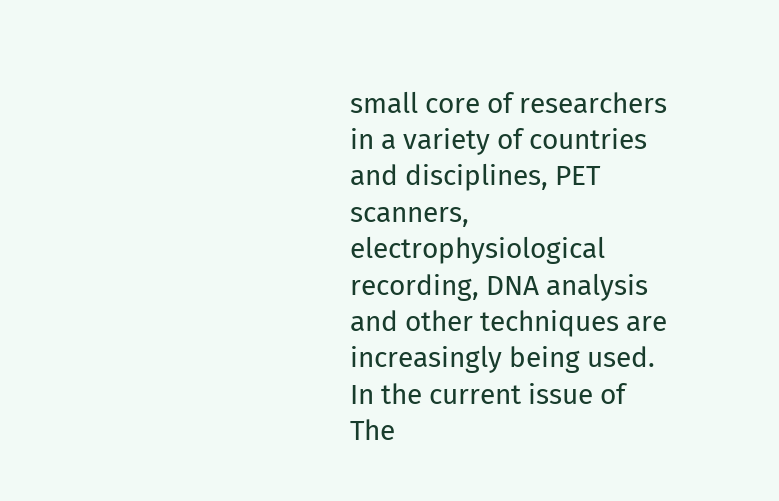small core of researchers in a variety of countries and disciplines, PET scanners, electrophysiological recording, DNA analysis and other techniques are increasingly being used. In the current issue of The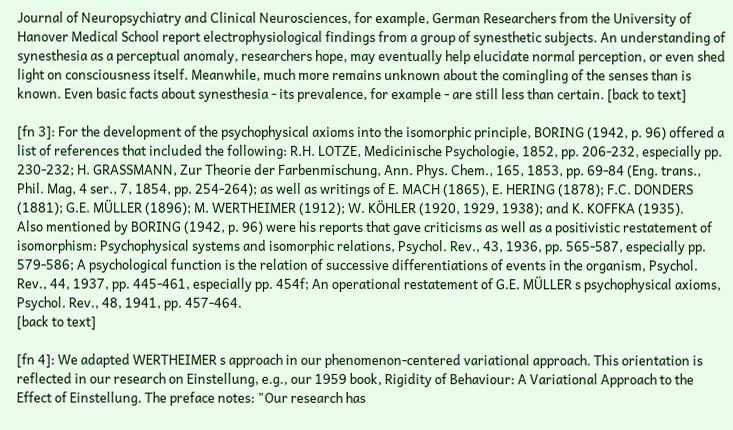Journal of Neuropsychiatry and Clinical Neurosciences, for example, German Researchers from the University of Hanover Medical School report electrophysiological findings from a group of synesthetic subjects. An understanding of synesthesia as a perceptual anomaly, researchers hope, may eventually help elucidate normal perception, or even shed light on consciousness itself. Meanwhile, much more remains unknown about the comingling of the senses than is known. Even basic facts about synesthesia - its prevalence, for example - are still less than certain. [back to text]

[fn 3]: For the development of the psychophysical axioms into the isomorphic principle, BORING (1942, p. 96) offered a list of references that included the following: R.H. LOTZE, Medicinische Psychologie, 1852, pp. 206-232, especially pp. 230-232; H. GRASSMANN, Zur Theorie der Farbenmischung, Ann. Phys. Chem., 165, 1853, pp. 69-84 (Eng. trans., Phil. Mag, 4 ser., 7, 1854, pp. 254-264); as well as writings of E. MACH (1865), E. HERING (1878); F.C. DONDERS (1881); G.E. MÜLLER (1896); M. WERTHEIMER (1912); W. KÖHLER (1920, 1929, 1938); and K. KOFFKA (1935).
Also mentioned by BORING (1942, p. 96) were his reports that gave criticisms as well as a positivistic restatement of isomorphism: Psychophysical systems and isomorphic relations, Psychol. Rev., 43, 1936, pp. 565-587, especially pp. 579-586; A psychological function is the relation of successive differentiations of events in the organism, Psychol. Rev., 44, 1937, pp. 445-461, especially pp. 454f; An operational restatement of G.E. MÜLLER s psychophysical axioms, Psychol. Rev., 48, 1941, pp. 457-464.
[back to text]

[fn 4]: We adapted WERTHEIMER s approach in our phenomenon-centered variational approach. This orientation is reflected in our research on Einstellung, e.g., our 1959 book, Rigidity of Behaviour: A Variational Approach to the Effect of Einstellung. The preface notes: "Our research has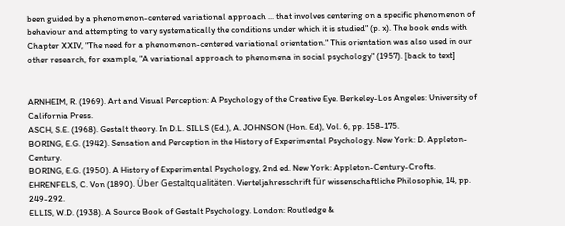been guided by a phenomenon-centered variational approach ... that involves centering on a specific phenomenon of behaviour and attempting to vary systematically the conditions under which it is studied" (p. x). The book ends with Chapter XXIV, "The need for a phenomenon-centered variational orientation." This orientation was also used in our other research, for example, "A variational approach to phenomena in social psychology" (1957). [back to text]


ARNHEIM, R. (1969). Art and Visual Perception: A Psychology of the Creative Eye. Berkeley-Los Angeles: University of California Press.
ASCH, S.E. (1968). Gestalt theory. In D.L. SILLS (Ed.), A. JOHNSON (Hon. Ed), Vol. 6, pp. 158-175.
BORING, E.G. (1942). Sensation and Perception in the History of Experimental Psychology. New York: D. Appleton-Century.
BORING, E.G. (1950). A History of Experimental Psychology, 2nd ed. New York: Appleton-Century-Crofts.
EHRENFELS, C. Von (1890). Über Gestaltqualitäten. Vierteljahresschrift für wissenschaftliche Philosophie, 14, pp. 249-292.
ELLIS, W.D. (1938). A Source Book of Gestalt Psychology. London: Routledge &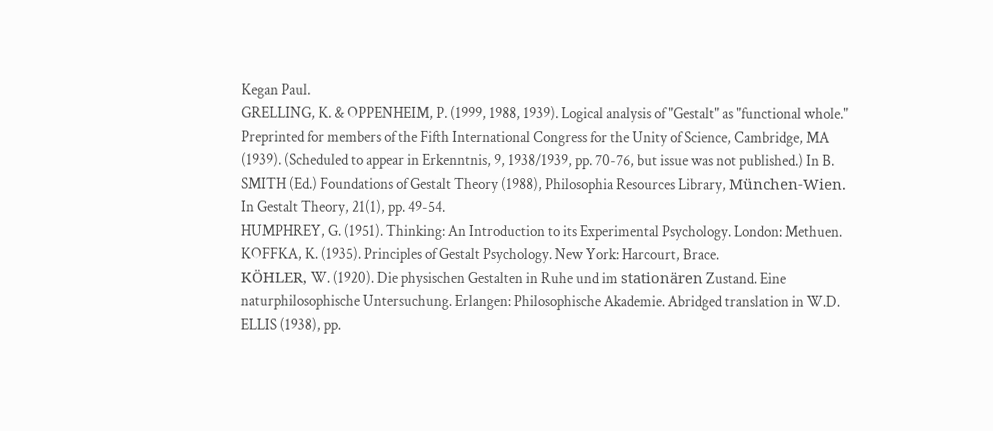Kegan Paul.
GRELLING, K. & OPPENHEIM, P. (1999, 1988, 1939). Logical analysis of "Gestalt" as "functional whole." Preprinted for members of the Fifth International Congress for the Unity of Science, Cambridge, MA (1939). (Scheduled to appear in Erkenntnis, 9, 1938/1939, pp. 70-76, but issue was not published.) In B. SMITH (Ed.) Foundations of Gestalt Theory (1988), Philosophia Resources Library, München-Wien. In Gestalt Theory, 21(1), pp. 49-54.
HUMPHREY, G. (1951). Thinking: An Introduction to its Experimental Psychology. London: Methuen.
KOFFKA, K. (1935). Principles of Gestalt Psychology. New York: Harcourt, Brace.
KÖHLER, W. (1920). Die physischen Gestalten in Ruhe und im stationären Zustand. Eine naturphilosophische Untersuchung. Erlangen: Philosophische Akademie. Abridged translation in W.D. ELLIS (1938), pp.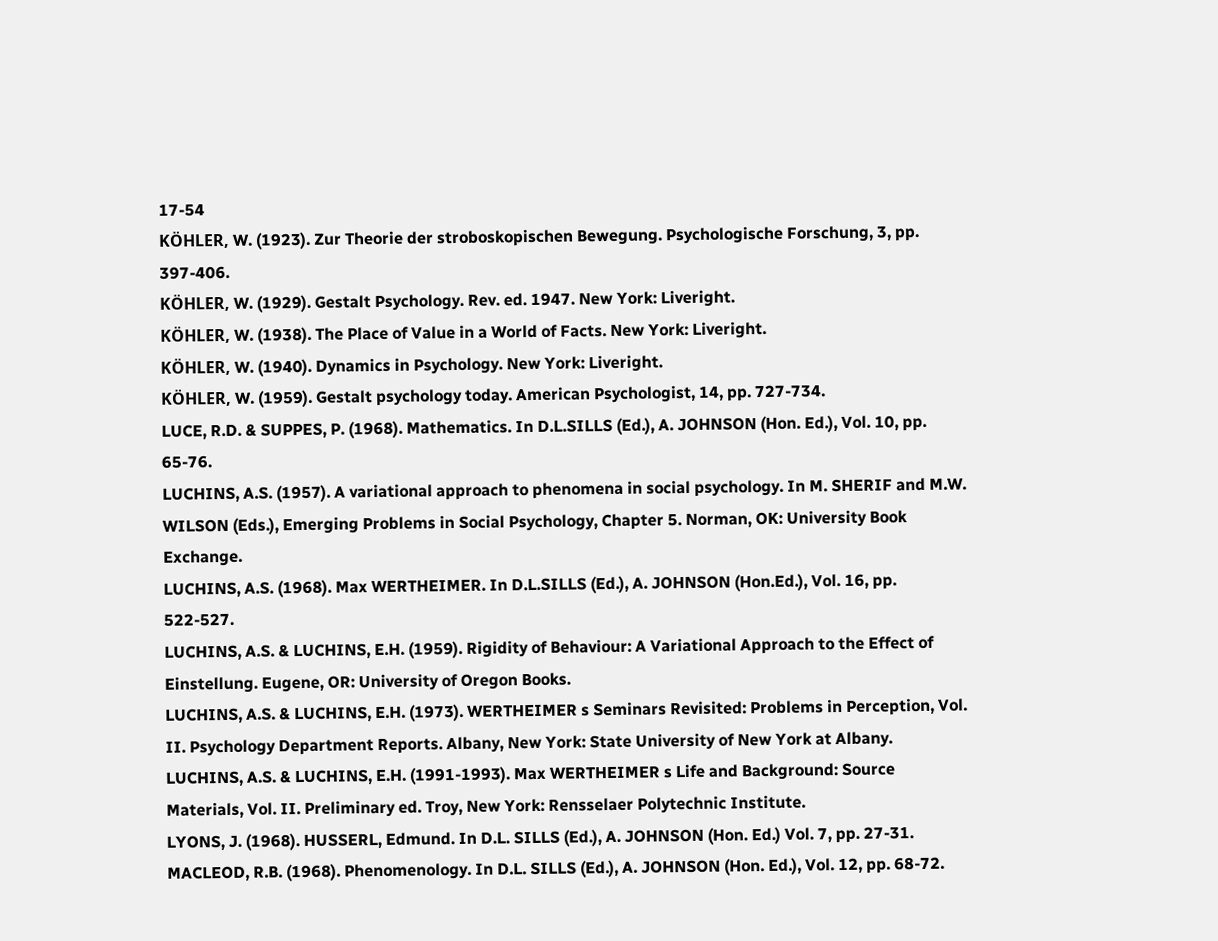17-54
KÖHLER, W. (1923). Zur Theorie der stroboskopischen Bewegung. Psychologische Forschung, 3, pp. 397-406.
KÖHLER, W. (1929). Gestalt Psychology. Rev. ed. 1947. New York: Liveright.
KÖHLER, W. (1938). The Place of Value in a World of Facts. New York: Liveright.
KÖHLER, W. (1940). Dynamics in Psychology. New York: Liveright.
KÖHLER, W. (1959). Gestalt psychology today. American Psychologist, 14, pp. 727-734.
LUCE, R.D. & SUPPES, P. (1968). Mathematics. In D.L.SILLS (Ed.), A. JOHNSON (Hon. Ed.), Vol. 10, pp. 65-76.
LUCHINS, A.S. (1957). A variational approach to phenomena in social psychology. In M. SHERIF and M.W. WILSON (Eds.), Emerging Problems in Social Psychology, Chapter 5. Norman, OK: University Book Exchange.
LUCHINS, A.S. (1968). Max WERTHEIMER. In D.L.SILLS (Ed.), A. JOHNSON (Hon.Ed.), Vol. 16, pp. 522-527.
LUCHINS, A.S. & LUCHINS, E.H. (1959). Rigidity of Behaviour: A Variational Approach to the Effect of Einstellung. Eugene, OR: University of Oregon Books.
LUCHINS, A.S. & LUCHINS, E.H. (1973). WERTHEIMER s Seminars Revisited: Problems in Perception, Vol. II. Psychology Department Reports. Albany, New York: State University of New York at Albany.
LUCHINS, A.S. & LUCHINS, E.H. (1991-1993). Max WERTHEIMER s Life and Background: Source Materials, Vol. II. Preliminary ed. Troy, New York: Rensselaer Polytechnic Institute.
LYONS, J. (1968). HUSSERL, Edmund. In D.L. SILLS (Ed.), A. JOHNSON (Hon. Ed.) Vol. 7, pp. 27-31.
MACLEOD, R.B. (1968). Phenomenology. In D.L. SILLS (Ed.), A. JOHNSON (Hon. Ed.), Vol. 12, pp. 68-72.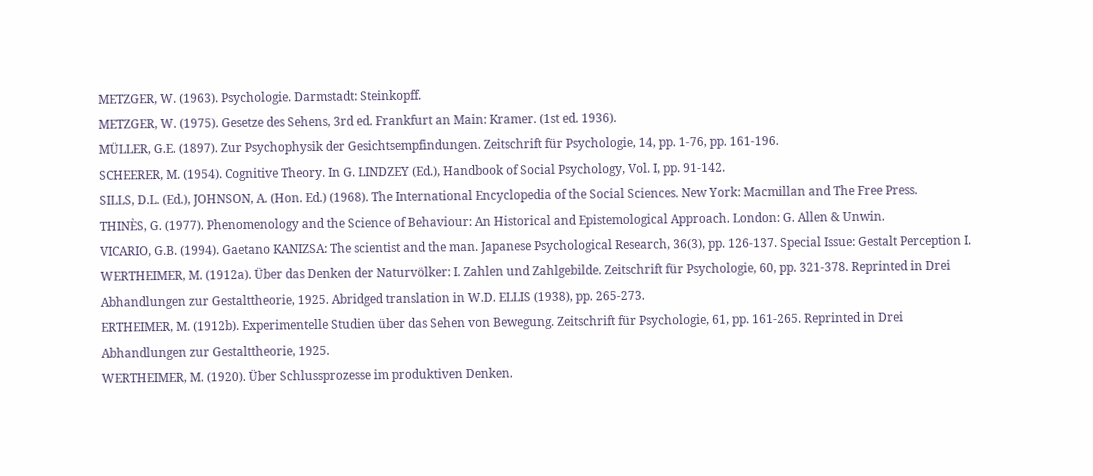METZGER, W. (1963). Psychologie. Darmstadt: Steinkopff.
METZGER, W. (1975). Gesetze des Sehens, 3rd ed. Frankfurt an Main: Kramer. (1st ed. 1936).
MÜLLER, G.E. (1897). Zur Psychophysik der Gesichtsempfindungen. Zeitschrift für Psychologie, 14, pp. 1-76, pp. 161-196.
SCHEERER, M. (1954). Cognitive Theory. In G. LINDZEY (Ed.), Handbook of Social Psychology, Vol. I, pp. 91-142.
SILLS, D.L. (Ed.), JOHNSON, A. (Hon. Ed.) (1968). The International Encyclopedia of the Social Sciences. New York: Macmillan and The Free Press.
THINÈS, G. (1977). Phenomenology and the Science of Behaviour: An Historical and Epistemological Approach. London: G. Allen & Unwin.
VICARIO, G.B. (1994). Gaetano KANIZSA: The scientist and the man. Japanese Psychological Research, 36(3), pp. 126-137. Special Issue: Gestalt Perception I.
WERTHEIMER, M. (1912a). Über das Denken der Naturvölker: I. Zahlen und Zahlgebilde. Zeitschrift für Psychologie, 60, pp. 321-378. Reprinted in Drei Abhandlungen zur Gestalttheorie, 1925. Abridged translation in W.D. ELLIS (1938), pp. 265-273.
ERTHEIMER, M. (1912b). Experimentelle Studien über das Sehen von Bewegung. Zeitschrift für Psychologie, 61, pp. 161-265. Reprinted in Drei Abhandlungen zur Gestalttheorie, 1925.
WERTHEIMER, M. (1920). Über Schlussprozesse im produktiven Denken.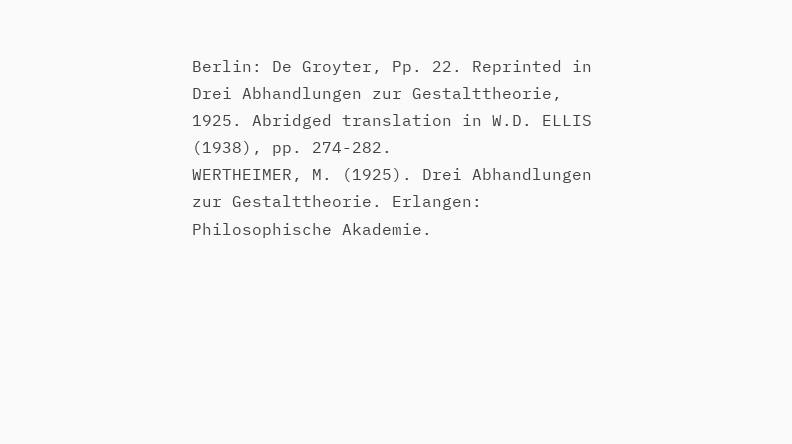Berlin: De Groyter, Pp. 22. Reprinted in Drei Abhandlungen zur Gestalttheorie, 1925. Abridged translation in W.D. ELLIS (1938), pp. 274-282.
WERTHEIMER, M. (1925). Drei Abhandlungen zur Gestalttheorie. Erlangen: Philosophische Akademie.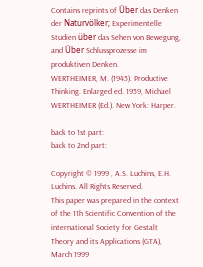Contains reprints of Über das Denken der Naturvölker; Experimentelle Studien über das Sehen von Bewegung, and Über Schlussprozesse im produktiven Denken.
WERTHEIMER, M. (1945). Productive Thinking. Enlarged ed. 1959, Michael WERTHEIMER (Ed.). New York: Harper.

back to 1st part:
back to 2nd part:

Copyright © 1999 , A.S. Luchins, E.H. Luchins. All Rights Reserved.
This paper was prepared in the context of the 11h Scientific Convention of the international Society for Gestalt Theory and its Applications (GTA), March 1999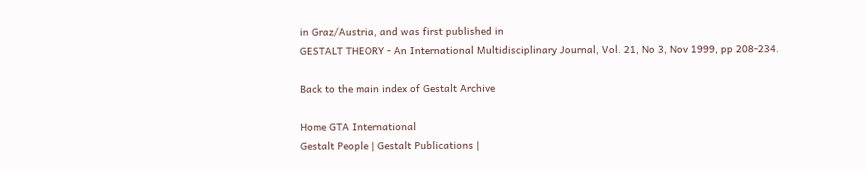in Graz/Austria, and was first published in
GESTALT THEORY - An International Multidisciplinary Journal, Vol. 21, No 3, Nov 1999, pp 208-234.

Back to the main index of Gestalt Archive

Home GTA International
Gestalt People | Gestalt Publications |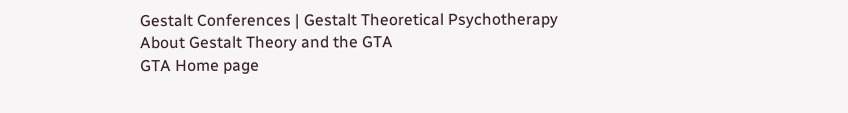Gestalt Conferences | Gestalt Theoretical Psychotherapy
About Gestalt Theory and the GTA
GTA Home page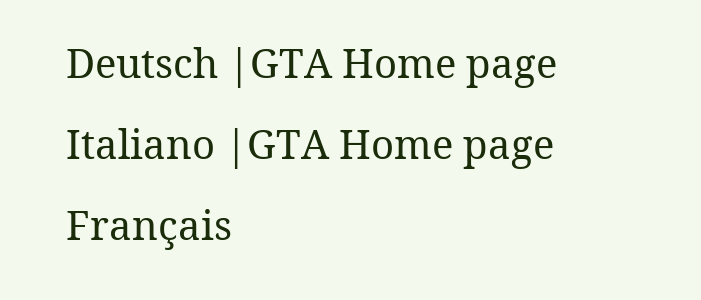Deutsch |GTA Home page Italiano |GTA Home page Français